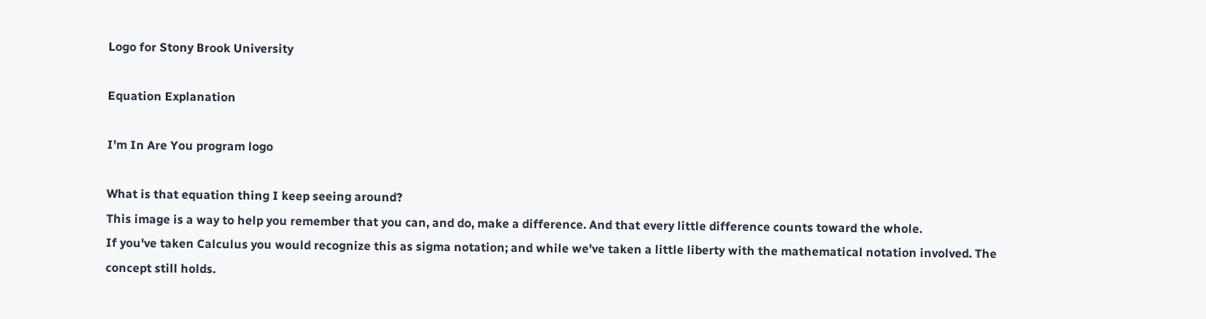Logo for Stony Brook University

Equation Explanation

I'm In Are You program logo

What is that equation thing I keep seeing around?
This image is a way to help you remember that you can, and do, make a difference. And that every little difference counts toward the whole.
If you've taken Calculus you would recognize this as sigma notation; and while we've taken a little liberty with the mathematical notation involved. The concept still holds.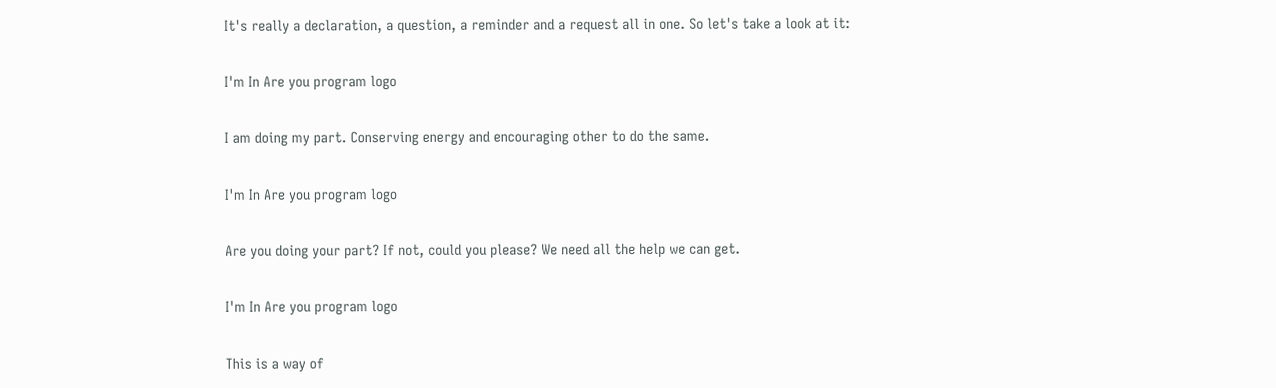It's really a declaration, a question, a reminder and a request all in one. So let's take a look at it:

I'm In Are you program logo

I am doing my part. Conserving energy and encouraging other to do the same.

I'm In Are you program logo

Are you doing your part? If not, could you please? We need all the help we can get.

I'm In Are you program logo

This is a way of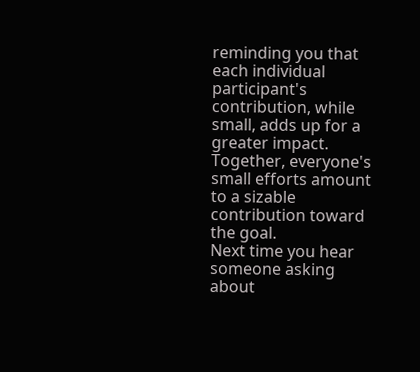reminding you that each individual participant's contribution, while small, adds up for a greater impact. Together, everyone's small efforts amount to a sizable contribution toward the goal.
Next time you hear someone asking about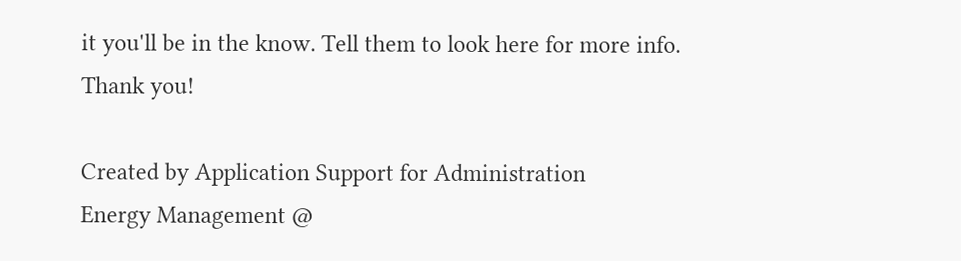it you'll be in the know. Tell them to look here for more info.
Thank you!

Created by Application Support for Administration
Energy Management @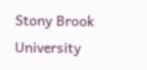Stony Brook University